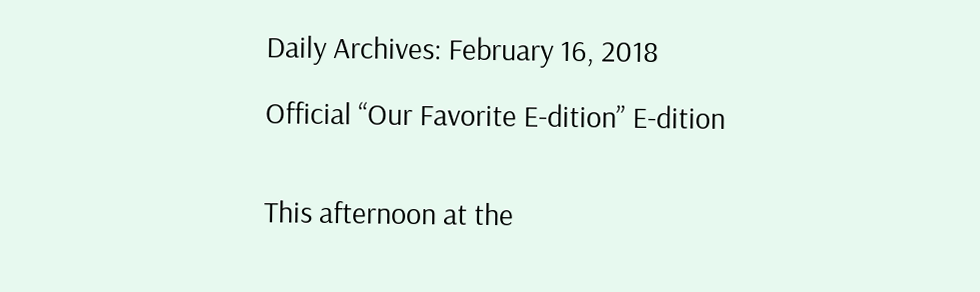Daily Archives: February 16, 2018

Official “Our Favorite E-dition” E-dition


This afternoon at the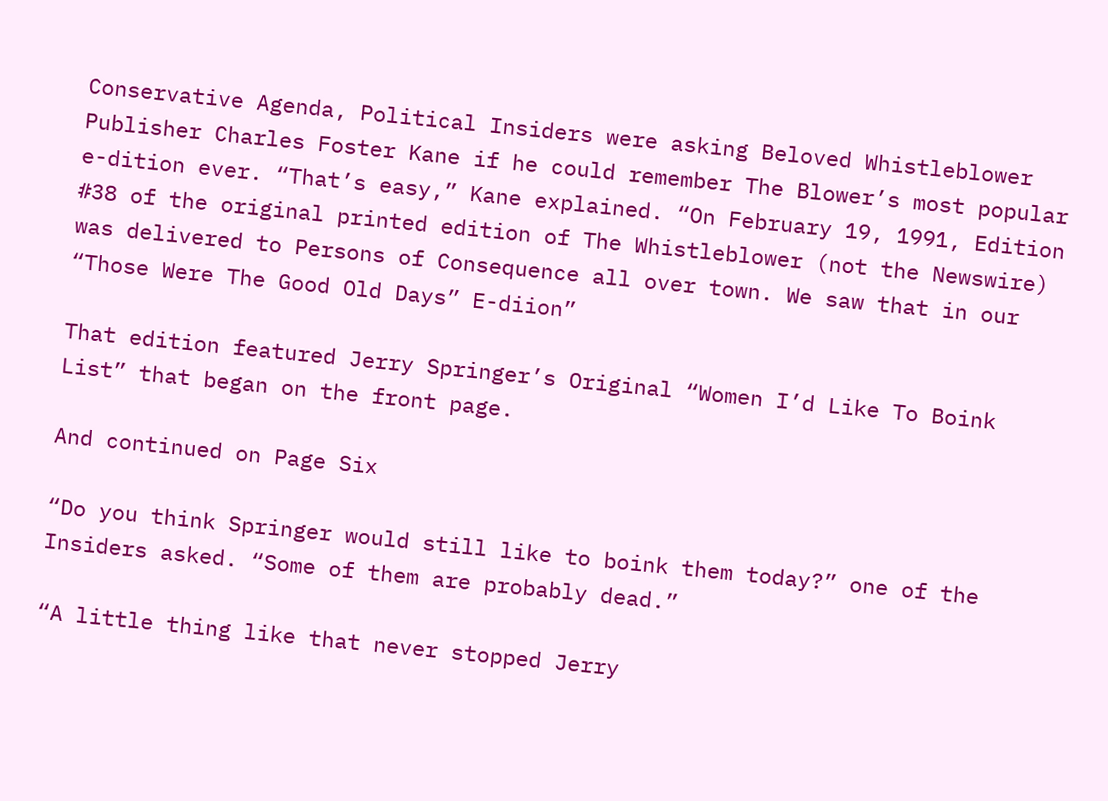Conservative Agenda, Political Insiders were asking Beloved Whistleblower Publisher Charles Foster Kane if he could remember The Blower’s most popular e-dition ever. “That’s easy,” Kane explained. “On February 19, 1991, Edition #38 of the original printed edition of The Whistleblower (not the Newswire) was delivered to Persons of Consequence all over town. We saw that in our “Those Were The Good Old Days” E-diion”

That edition featured Jerry Springer’s Original “Women I’d Like To Boink List” that began on the front page.

And continued on Page Six

“Do you think Springer would still like to boink them today?” one of the Insiders asked. “Some of them are probably dead.”

“A little thing like that never stopped Jerry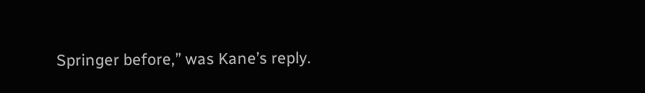Springer before,” was Kane’s reply.